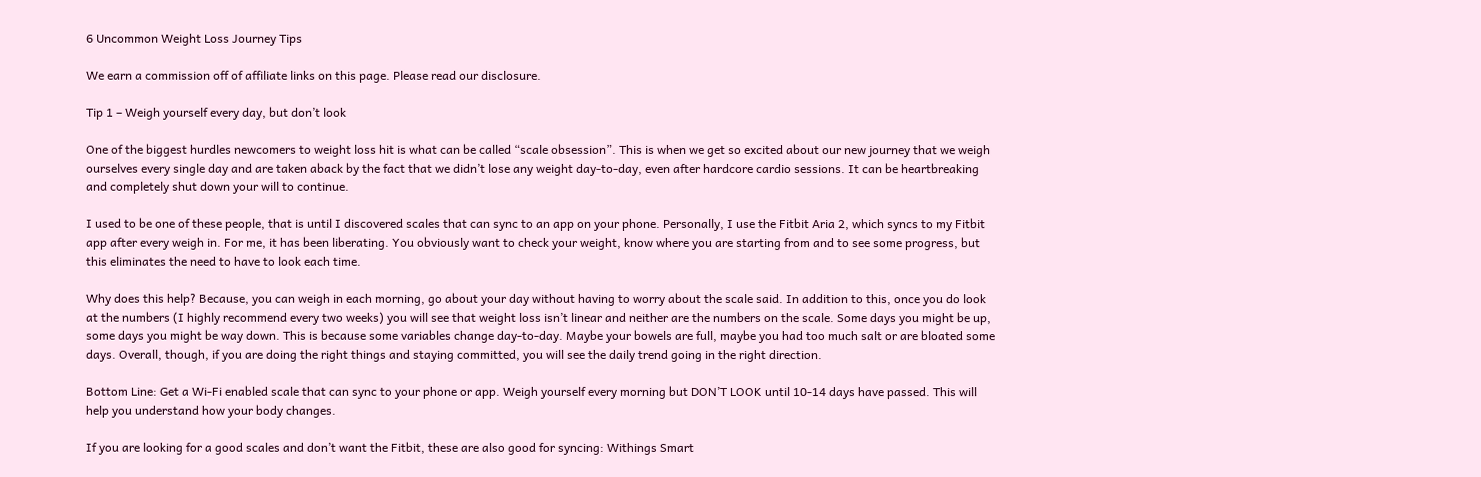6 Uncommon Weight Loss Journey Tips

We earn a commission off of affiliate links on this page. Please read our disclosure.

Tip 1 – Weigh yourself every day, but don’t look

One of the biggest hurdles newcomers to weight loss hit is what can be called “scale obsession”. This is when we get so excited about our new journey that we weigh ourselves every single day and are taken aback by the fact that we didn’t lose any weight day-to-day, even after hardcore cardio sessions. It can be heartbreaking and completely shut down your will to continue.

I used to be one of these people, that is until I discovered scales that can sync to an app on your phone. Personally, I use the Fitbit Aria 2, which syncs to my Fitbit app after every weigh in. For me, it has been liberating. You obviously want to check your weight, know where you are starting from and to see some progress, but this eliminates the need to have to look each time.

Why does this help? Because, you can weigh in each morning, go about your day without having to worry about the scale said. In addition to this, once you do look at the numbers (I highly recommend every two weeks) you will see that weight loss isn’t linear and neither are the numbers on the scale. Some days you might be up, some days you might be way down. This is because some variables change day-to-day. Maybe your bowels are full, maybe you had too much salt or are bloated some days. Overall, though, if you are doing the right things and staying committed, you will see the daily trend going in the right direction.

Bottom Line: Get a Wi-Fi enabled scale that can sync to your phone or app. Weigh yourself every morning but DON’T LOOK until 10-14 days have passed. This will help you understand how your body changes.

If you are looking for a good scales and don’t want the Fitbit, these are also good for syncing: Withings Smart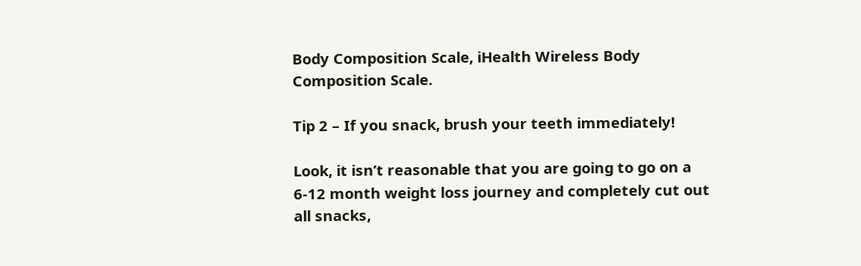Body Composition Scale, iHealth Wireless Body Composition Scale.

Tip 2 – If you snack, brush your teeth immediately!

Look, it isn’t reasonable that you are going to go on a 6-12 month weight loss journey and completely cut out all snacks,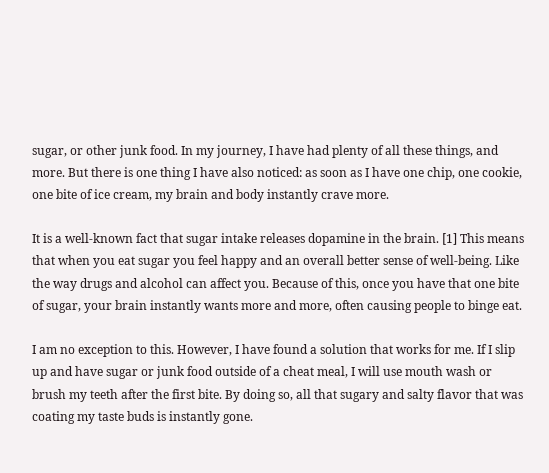sugar, or other junk food. In my journey, I have had plenty of all these things, and more. But there is one thing I have also noticed: as soon as I have one chip, one cookie, one bite of ice cream, my brain and body instantly crave more.

It is a well-known fact that sugar intake releases dopamine in the brain. [1] This means that when you eat sugar you feel happy and an overall better sense of well-being. Like the way drugs and alcohol can affect you. Because of this, once you have that one bite of sugar, your brain instantly wants more and more, often causing people to binge eat.

I am no exception to this. However, I have found a solution that works for me. If I slip up and have sugar or junk food outside of a cheat meal, I will use mouth wash or brush my teeth after the first bite. By doing so, all that sugary and salty flavor that was coating my taste buds is instantly gone.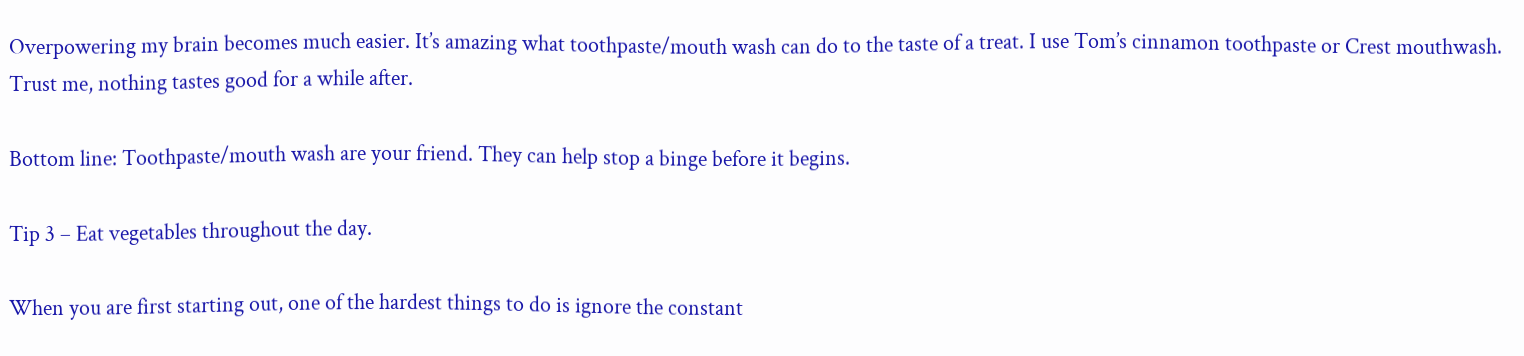Overpowering my brain becomes much easier. It’s amazing what toothpaste/mouth wash can do to the taste of a treat. I use Tom’s cinnamon toothpaste or Crest mouthwash. Trust me, nothing tastes good for a while after.

Bottom line: Toothpaste/mouth wash are your friend. They can help stop a binge before it begins.

Tip 3 – Eat vegetables throughout the day.

When you are first starting out, one of the hardest things to do is ignore the constant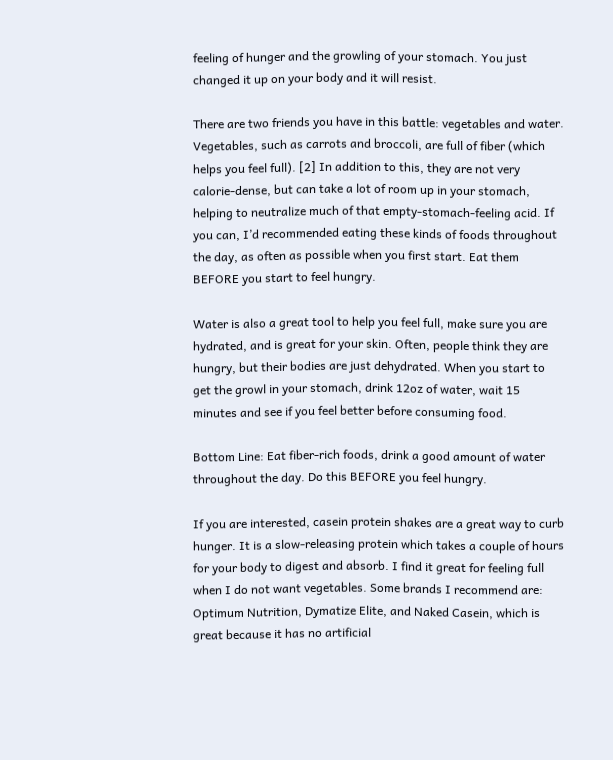feeling of hunger and the growling of your stomach. You just changed it up on your body and it will resist.

There are two friends you have in this battle: vegetables and water. Vegetables, such as carrots and broccoli, are full of fiber (which helps you feel full). [2] In addition to this, they are not very calorie-dense, but can take a lot of room up in your stomach, helping to neutralize much of that empty-stomach-feeling acid. If you can, I’d recommended eating these kinds of foods throughout the day, as often as possible when you first start. Eat them BEFORE you start to feel hungry.

Water is also a great tool to help you feel full, make sure you are hydrated, and is great for your skin. Often, people think they are hungry, but their bodies are just dehydrated. When you start to get the growl in your stomach, drink 12oz of water, wait 15 minutes and see if you feel better before consuming food.

Bottom Line: Eat fiber-rich foods, drink a good amount of water throughout the day. Do this BEFORE you feel hungry.

If you are interested, casein protein shakes are a great way to curb hunger. It is a slow-releasing protein which takes a couple of hours for your body to digest and absorb. I find it great for feeling full when I do not want vegetables. Some brands I recommend are: Optimum Nutrition, Dymatize Elite, and Naked Casein, which is great because it has no artificial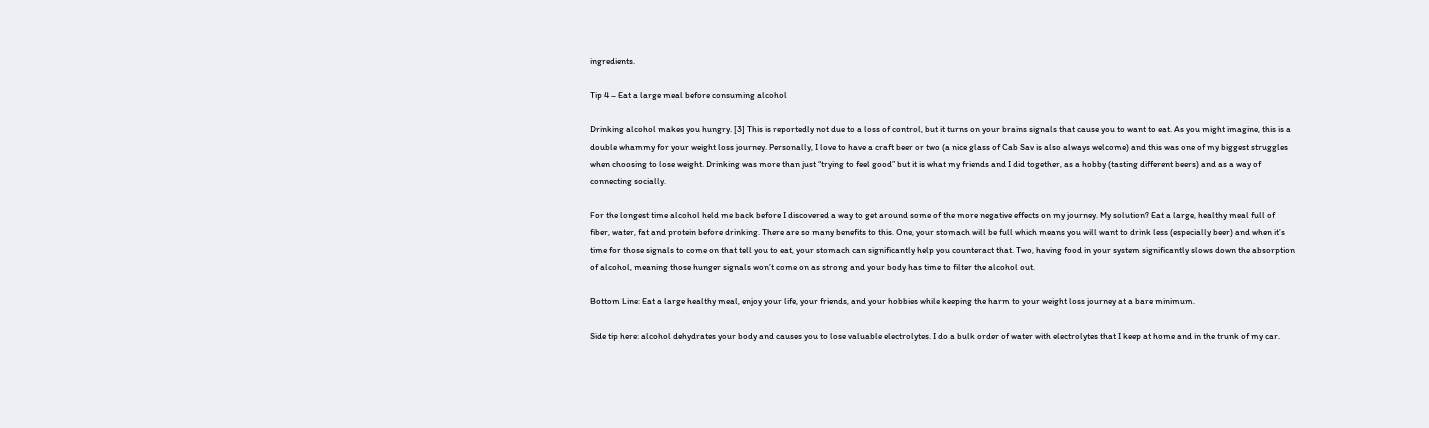ingredients.

Tip 4 – Eat a large meal before consuming alcohol

Drinking alcohol makes you hungry. [3] This is reportedly not due to a loss of control, but it turns on your brains signals that cause you to want to eat. As you might imagine, this is a double whammy for your weight loss journey. Personally, I love to have a craft beer or two (a nice glass of Cab Sav is also always welcome) and this was one of my biggest struggles when choosing to lose weight. Drinking was more than just “trying to feel good” but it is what my friends and I did together, as a hobby (tasting different beers) and as a way of connecting socially.

For the longest time alcohol held me back before I discovered a way to get around some of the more negative effects on my journey. My solution? Eat a large, healthy meal full of fiber, water, fat and protein before drinking. There are so many benefits to this. One, your stomach will be full which means you will want to drink less (especially beer) and when it’s time for those signals to come on that tell you to eat, your stomach can significantly help you counteract that. Two, having food in your system significantly slows down the absorption of alcohol, meaning those hunger signals won’t come on as strong and your body has time to filter the alcohol out.

Bottom Line: Eat a large healthy meal, enjoy your life, your friends, and your hobbies while keeping the harm to your weight loss journey at a bare minimum.

Side tip here: alcohol dehydrates your body and causes you to lose valuable electrolytes. I do a bulk order of water with electrolytes that I keep at home and in the trunk of my car.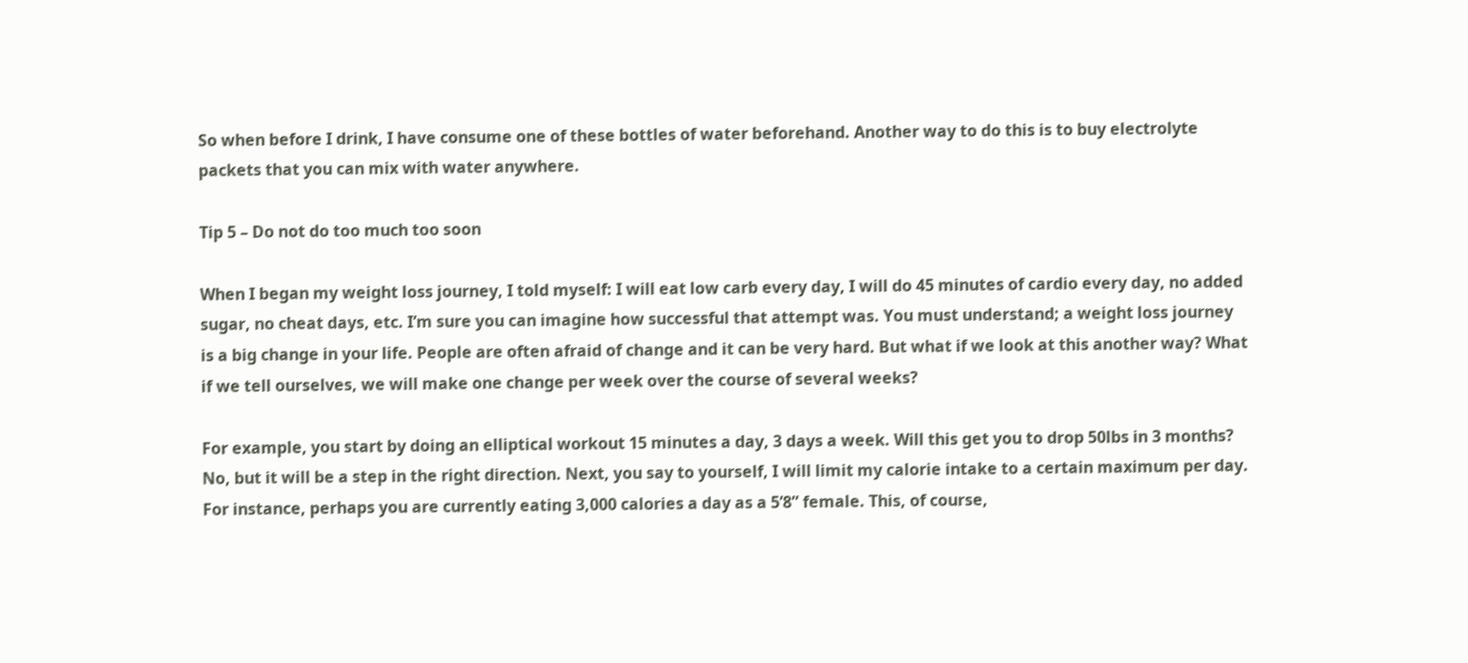So when before I drink, I have consume one of these bottles of water beforehand. Another way to do this is to buy electrolyte packets that you can mix with water anywhere.

Tip 5 – Do not do too much too soon

When I began my weight loss journey, I told myself: I will eat low carb every day, I will do 45 minutes of cardio every day, no added sugar, no cheat days, etc. I’m sure you can imagine how successful that attempt was. You must understand; a weight loss journey is a big change in your life. People are often afraid of change and it can be very hard. But what if we look at this another way? What if we tell ourselves, we will make one change per week over the course of several weeks?

For example, you start by doing an elliptical workout 15 minutes a day, 3 days a week. Will this get you to drop 50lbs in 3 months? No, but it will be a step in the right direction. Next, you say to yourself, I will limit my calorie intake to a certain maximum per day. For instance, perhaps you are currently eating 3,000 calories a day as a 5’8” female. This, of course,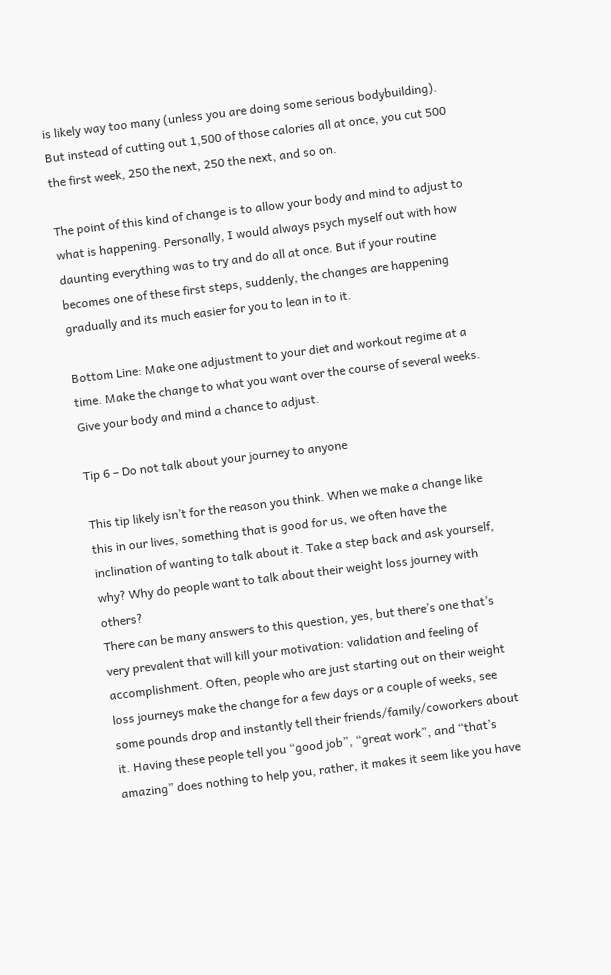is likely way too many (unless you are doing some serious bodybuilding). But instead of cutting out 1,500 of those calories all at once, you cut 500 the first week, 250 the next, 250 the next, and so on.

The point of this kind of change is to allow your body and mind to adjust to what is happening. Personally, I would always psych myself out with how daunting everything was to try and do all at once. But if your routine becomes one of these first steps, suddenly, the changes are happening gradually and its much easier for you to lean in to it.

Bottom Line: Make one adjustment to your diet and workout regime at a time. Make the change to what you want over the course of several weeks. Give your body and mind a chance to adjust.

Tip 6 – Do not talk about your journey to anyone

This tip likely isn’t for the reason you think. When we make a change like this in our lives, something that is good for us, we often have the inclination of wanting to talk about it. Take a step back and ask yourself, why? Why do people want to talk about their weight loss journey with others?
There can be many answers to this question, yes, but there’s one that’s very prevalent that will kill your motivation: validation and feeling of accomplishment. Often, people who are just starting out on their weight loss journeys make the change for a few days or a couple of weeks, see some pounds drop and instantly tell their friends/family/coworkers about it. Having these people tell you “good job”, “great work”, and “that’s amazing” does nothing to help you, rather, it makes it seem like you have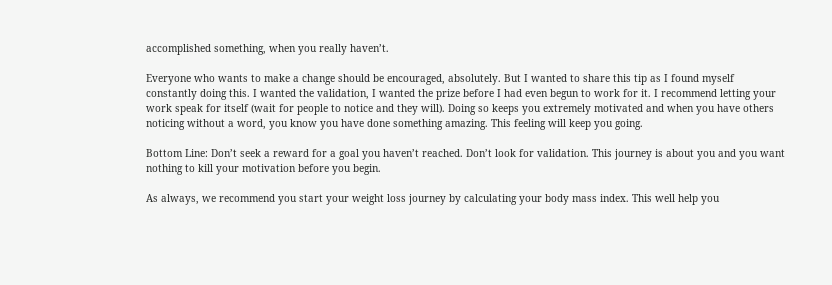accomplished something, when you really haven’t.

Everyone who wants to make a change should be encouraged, absolutely. But I wanted to share this tip as I found myself constantly doing this. I wanted the validation, I wanted the prize before I had even begun to work for it. I recommend letting your work speak for itself (wait for people to notice and they will). Doing so keeps you extremely motivated and when you have others noticing without a word, you know you have done something amazing. This feeling will keep you going.

Bottom Line: Don’t seek a reward for a goal you haven’t reached. Don’t look for validation. This journey is about you and you want nothing to kill your motivation before you begin.

As always, we recommend you start your weight loss journey by calculating your body mass index. This well help you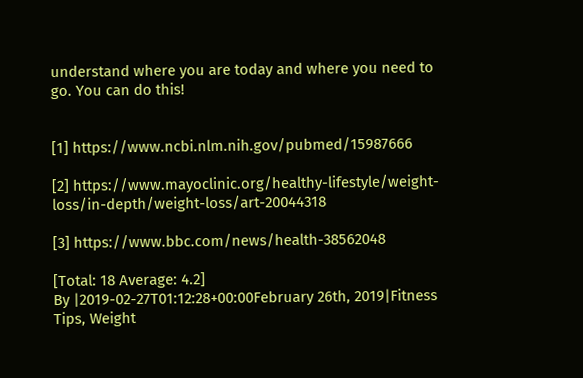understand where you are today and where you need to go. You can do this!


[1] https://www.ncbi.nlm.nih.gov/pubmed/15987666

[2] https://www.mayoclinic.org/healthy-lifestyle/weight-loss/in-depth/weight-loss/art-20044318

[3] https://www.bbc.com/news/health-38562048

[Total: 18 Average: 4.2]
By |2019-02-27T01:12:28+00:00February 26th, 2019|Fitness Tips, Weight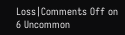Loss|Comments Off on 6 Uncommon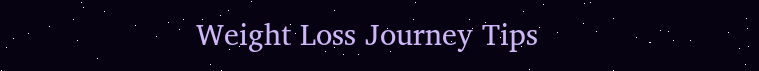Weight Loss Journey Tips